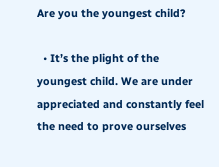Are you the youngest child?

  • It’s the plight of the youngest child. We are under appreciated and constantly feel the need to prove ourselves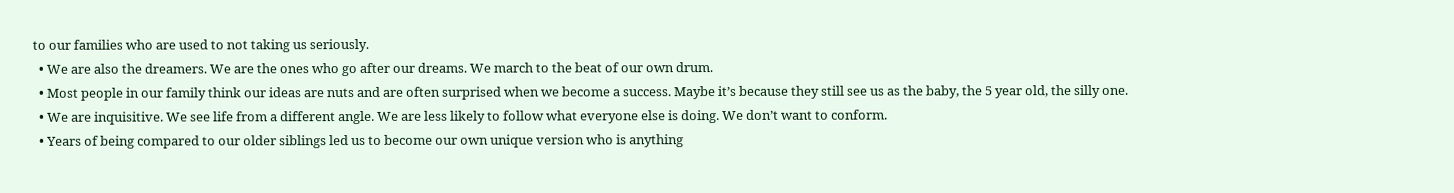to our families who are used to not taking us seriously.
  • We are also the dreamers. We are the ones who go after our dreams. We march to the beat of our own drum.
  • Most people in our family think our ideas are nuts and are often surprised when we become a success. Maybe it’s because they still see us as the baby, the 5 year old, the silly one.
  • We are inquisitive. We see life from a different angle. We are less likely to follow what everyone else is doing. We don’t want to conform.
  • Years of being compared to our older siblings led us to become our own unique version who is anything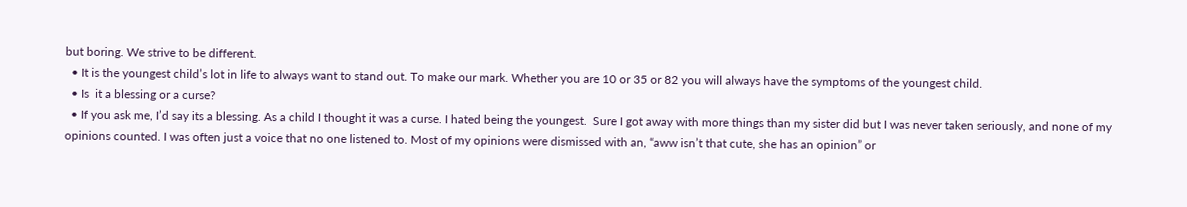but boring. We strive to be different.
  • It is the youngest child’s lot in life to always want to stand out. To make our mark. Whether you are 10 or 35 or 82 you will always have the symptoms of the youngest child.
  • Is  it a blessing or a curse?
  • If you ask me, I’d say its a blessing. As a child I thought it was a curse. I hated being the youngest.  Sure I got away with more things than my sister did but I was never taken seriously, and none of my opinions counted. I was often just a voice that no one listened to. Most of my opinions were dismissed with an, “aww isn’t that cute, she has an opinion” or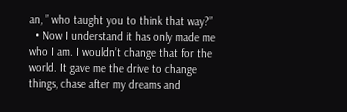an, ” who taught you to think that way?”
  • Now I understand it has only made me who I am. I wouldn’t change that for the world. It gave me the drive to change things, chase after my dreams and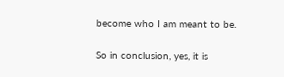become who I am meant to be.

So in conclusion, yes, it is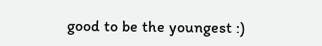good to be the youngest :)